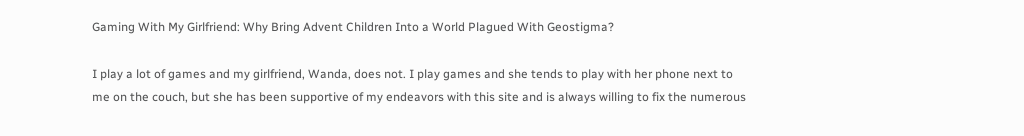Gaming With My Girlfriend: Why Bring Advent Children Into a World Plagued With Geostigma?

I play a lot of games and my girlfriend, Wanda, does not. I play games and she tends to play with her phone next to me on the couch, but she has been supportive of my endeavors with this site and is always willing to fix the numerous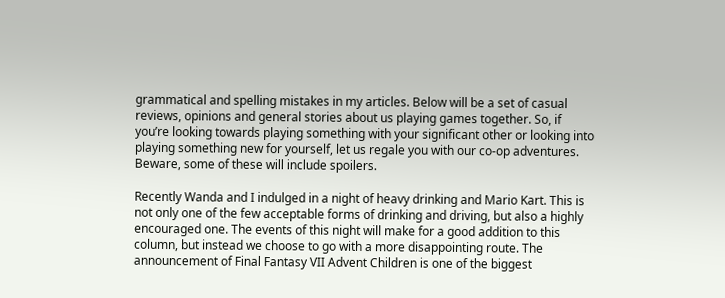grammatical and spelling mistakes in my articles. Below will be a set of casual reviews, opinions and general stories about us playing games together. So, if you’re looking towards playing something with your significant other or looking into playing something new for yourself, let us regale you with our co-op adventures. Beware, some of these will include spoilers.

Recently Wanda and I indulged in a night of heavy drinking and Mario Kart. This is not only one of the few acceptable forms of drinking and driving, but also a highly encouraged one. The events of this night will make for a good addition to this column, but instead we choose to go with a more disappointing route. The announcement of Final Fantasy VII Advent Children is one of the biggest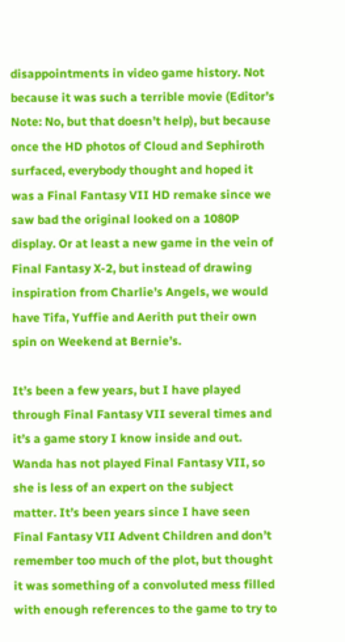disappointments in video game history. Not because it was such a terrible movie (Editor’s Note: No, but that doesn’t help), but because once the HD photos of Cloud and Sephiroth surfaced, everybody thought and hoped it was a Final Fantasy VII HD remake since we saw bad the original looked on a 1080P display. Or at least a new game in the vein of Final Fantasy X-2, but instead of drawing inspiration from Charlie’s Angels, we would have Tifa, Yuffie and Aerith put their own spin on Weekend at Bernie’s.

It’s been a few years, but I have played through Final Fantasy VII several times and it’s a game story I know inside and out. Wanda has not played Final Fantasy VII, so she is less of an expert on the subject matter. It’s been years since I have seen Final Fantasy VII Advent Children and don’t remember too much of the plot, but thought it was something of a convoluted mess filled with enough references to the game to try to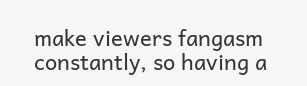make viewers fangasm constantly, so having a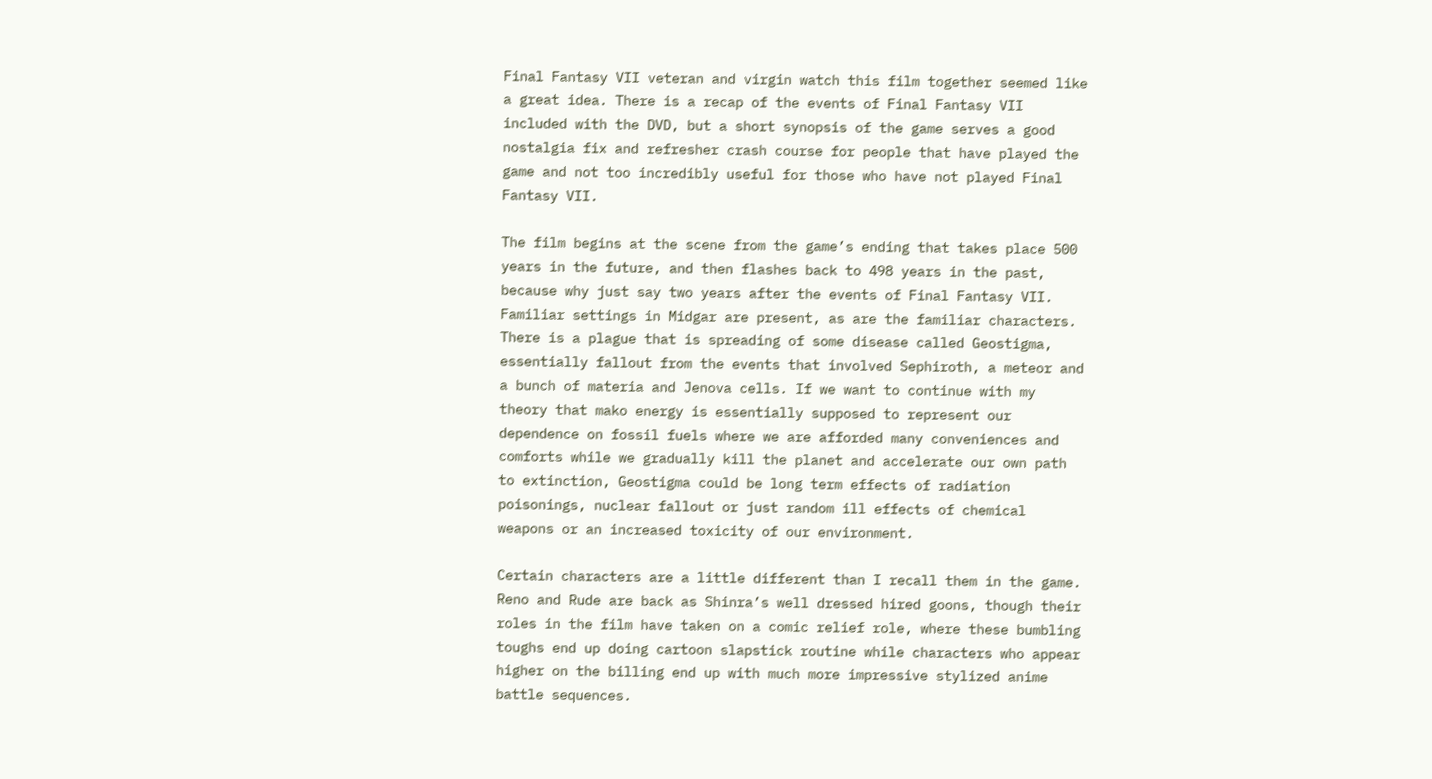Final Fantasy VII veteran and virgin watch this film together seemed like a great idea. There is a recap of the events of Final Fantasy VII included with the DVD, but a short synopsis of the game serves a good nostalgia fix and refresher crash course for people that have played the game and not too incredibly useful for those who have not played Final Fantasy VII.

The film begins at the scene from the game’s ending that takes place 500 years in the future, and then flashes back to 498 years in the past, because why just say two years after the events of Final Fantasy VII. Familiar settings in Midgar are present, as are the familiar characters. There is a plague that is spreading of some disease called Geostigma, essentially fallout from the events that involved Sephiroth, a meteor and a bunch of materia and Jenova cells. If we want to continue with my theory that mako energy is essentially supposed to represent our dependence on fossil fuels where we are afforded many conveniences and comforts while we gradually kill the planet and accelerate our own path to extinction, Geostigma could be long term effects of radiation poisonings, nuclear fallout or just random ill effects of chemical weapons or an increased toxicity of our environment.

Certain characters are a little different than I recall them in the game. Reno and Rude are back as Shinra’s well dressed hired goons, though their roles in the film have taken on a comic relief role, where these bumbling toughs end up doing cartoon slapstick routine while characters who appear higher on the billing end up with much more impressive stylized anime battle sequences.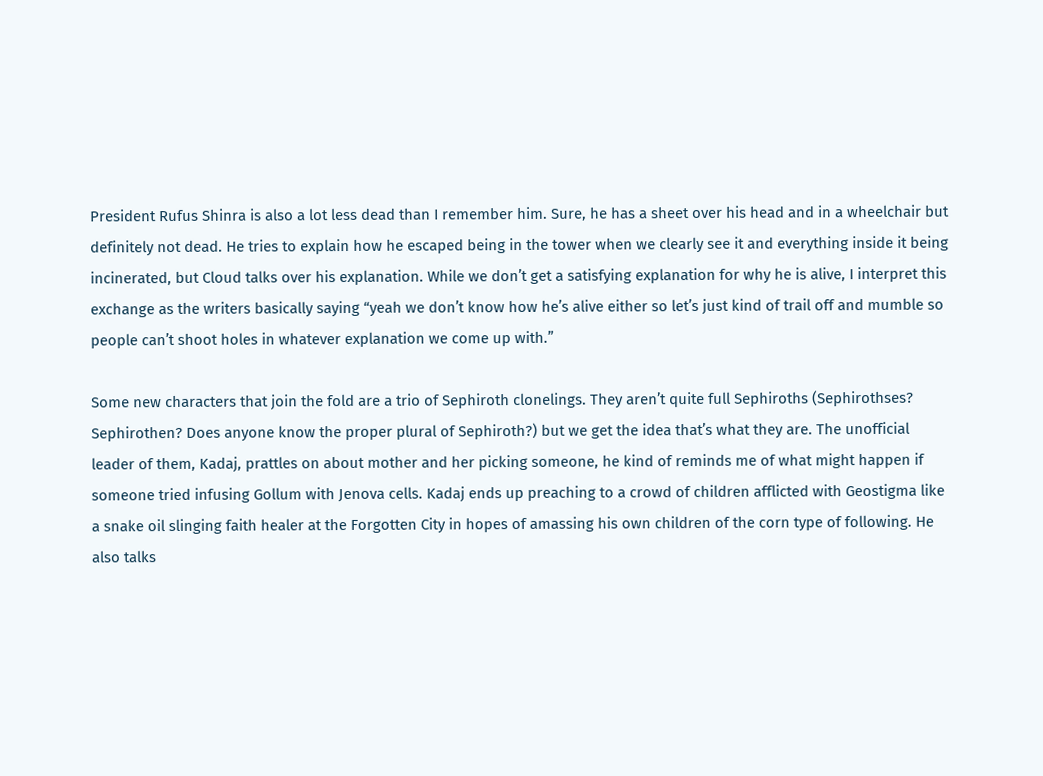President Rufus Shinra is also a lot less dead than I remember him. Sure, he has a sheet over his head and in a wheelchair but definitely not dead. He tries to explain how he escaped being in the tower when we clearly see it and everything inside it being incinerated, but Cloud talks over his explanation. While we don’t get a satisfying explanation for why he is alive, I interpret this exchange as the writers basically saying “yeah we don’t know how he’s alive either so let’s just kind of trail off and mumble so people can’t shoot holes in whatever explanation we come up with.”

Some new characters that join the fold are a trio of Sephiroth clonelings. They aren’t quite full Sephiroths (Sephirothses? Sephirothen? Does anyone know the proper plural of Sephiroth?) but we get the idea that’s what they are. The unofficial leader of them, Kadaj, prattles on about mother and her picking someone, he kind of reminds me of what might happen if someone tried infusing Gollum with Jenova cells. Kadaj ends up preaching to a crowd of children afflicted with Geostigma like a snake oil slinging faith healer at the Forgotten City in hopes of amassing his own children of the corn type of following. He also talks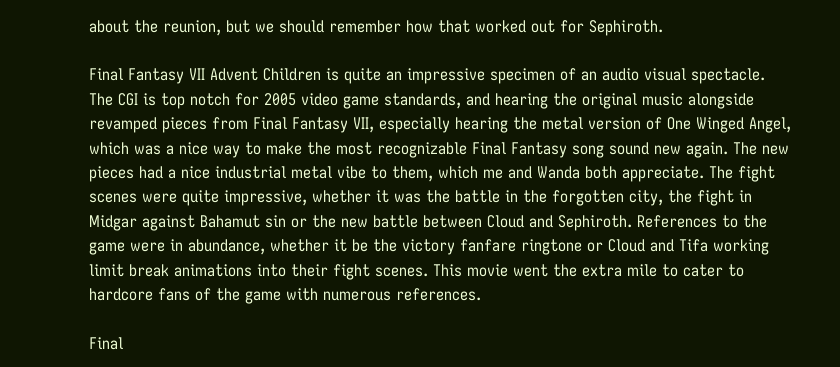about the reunion, but we should remember how that worked out for Sephiroth.

Final Fantasy VII Advent Children is quite an impressive specimen of an audio visual spectacle. The CGI is top notch for 2005 video game standards, and hearing the original music alongside revamped pieces from Final Fantasy VII, especially hearing the metal version of One Winged Angel, which was a nice way to make the most recognizable Final Fantasy song sound new again. The new pieces had a nice industrial metal vibe to them, which me and Wanda both appreciate. The fight scenes were quite impressive, whether it was the battle in the forgotten city, the fight in Midgar against Bahamut sin or the new battle between Cloud and Sephiroth. References to the game were in abundance, whether it be the victory fanfare ringtone or Cloud and Tifa working limit break animations into their fight scenes. This movie went the extra mile to cater to hardcore fans of the game with numerous references.

Final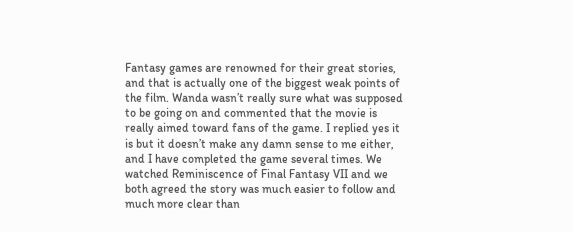Fantasy games are renowned for their great stories, and that is actually one of the biggest weak points of the film. Wanda wasn’t really sure what was supposed to be going on and commented that the movie is really aimed toward fans of the game. I replied yes it is but it doesn’t make any damn sense to me either, and I have completed the game several times. We watched Reminiscence of Final Fantasy VII and we both agreed the story was much easier to follow and much more clear than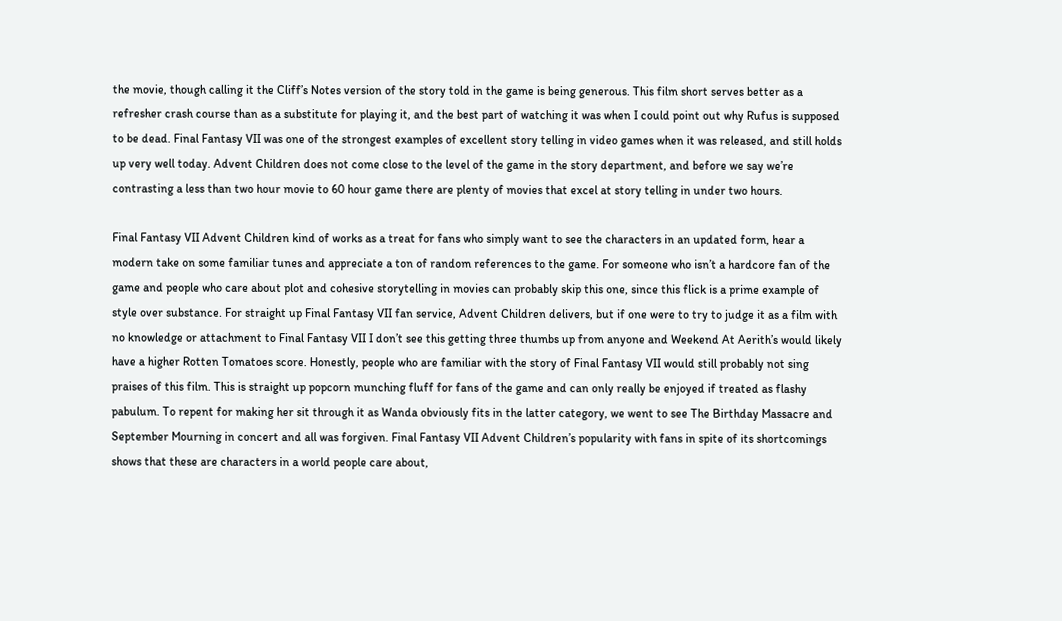the movie, though calling it the Cliff’s Notes version of the story told in the game is being generous. This film short serves better as a refresher crash course than as a substitute for playing it, and the best part of watching it was when I could point out why Rufus is supposed to be dead. Final Fantasy VII was one of the strongest examples of excellent story telling in video games when it was released, and still holds up very well today. Advent Children does not come close to the level of the game in the story department, and before we say we’re contrasting a less than two hour movie to 60 hour game there are plenty of movies that excel at story telling in under two hours.

Final Fantasy VII Advent Children kind of works as a treat for fans who simply want to see the characters in an updated form, hear a modern take on some familiar tunes and appreciate a ton of random references to the game. For someone who isn’t a hardcore fan of the game and people who care about plot and cohesive storytelling in movies can probably skip this one, since this flick is a prime example of style over substance. For straight up Final Fantasy VII fan service, Advent Children delivers, but if one were to try to judge it as a film with no knowledge or attachment to Final Fantasy VII I don’t see this getting three thumbs up from anyone and Weekend At Aerith’s would likely have a higher Rotten Tomatoes score. Honestly, people who are familiar with the story of Final Fantasy VII would still probably not sing praises of this film. This is straight up popcorn munching fluff for fans of the game and can only really be enjoyed if treated as flashy pabulum. To repent for making her sit through it as Wanda obviously fits in the latter category, we went to see The Birthday Massacre and September Mourning in concert and all was forgiven. Final Fantasy VII Advent Children’s popularity with fans in spite of its shortcomings shows that these are characters in a world people care about,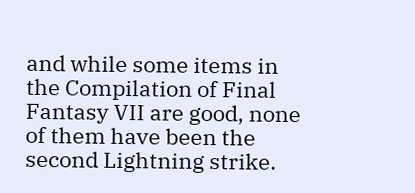and while some items in the Compilation of Final Fantasy VII are good, none of them have been the second Lightning strike.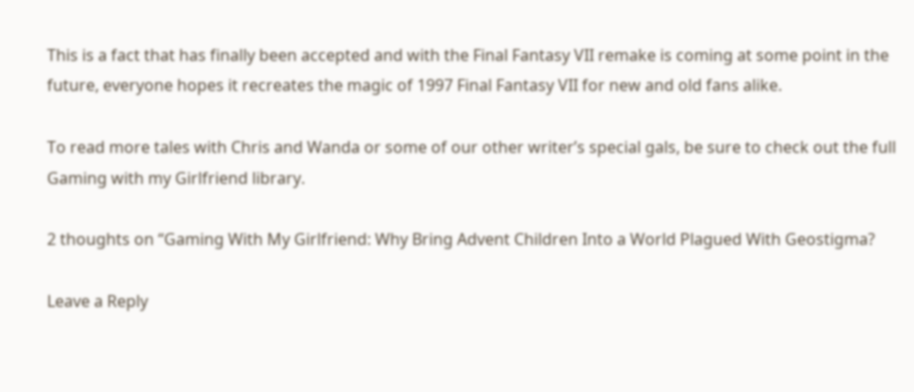This is a fact that has finally been accepted and with the Final Fantasy VII remake is coming at some point in the future, everyone hopes it recreates the magic of 1997 Final Fantasy VII for new and old fans alike.

To read more tales with Chris and Wanda or some of our other writer’s special gals, be sure to check out the full Gaming with my Girlfriend library.

2 thoughts on “Gaming With My Girlfriend: Why Bring Advent Children Into a World Plagued With Geostigma?

Leave a Reply